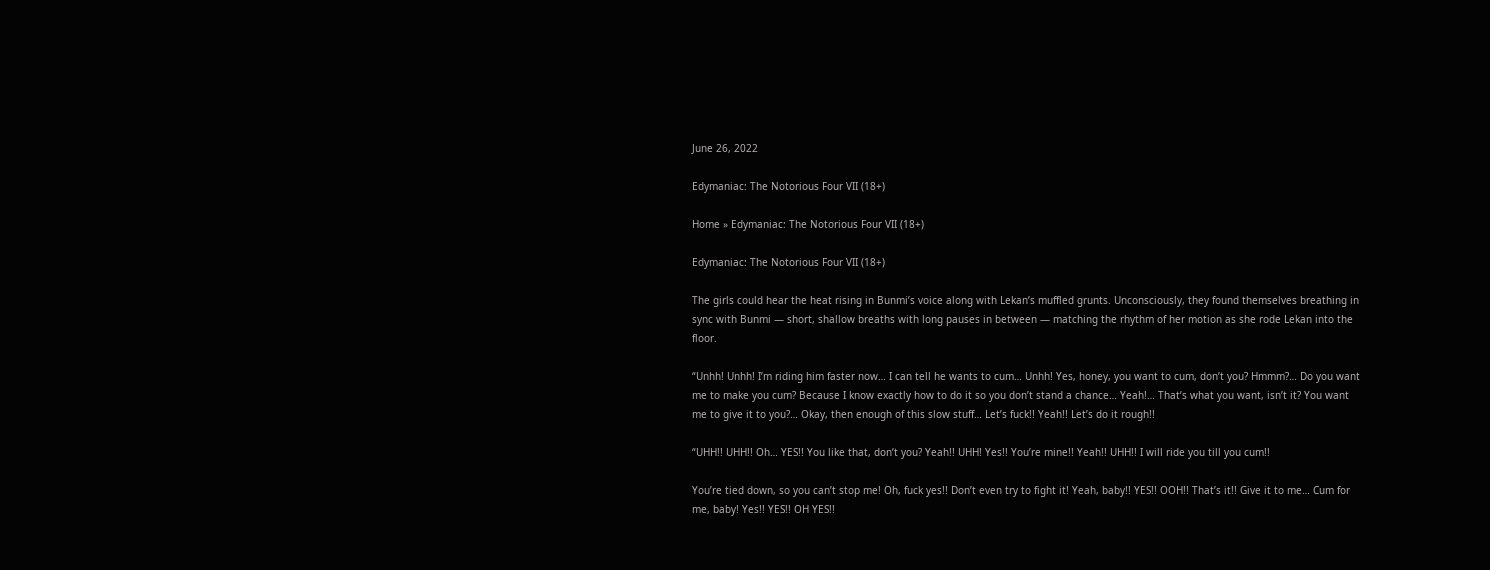June 26, 2022

Edymaniac: The Notorious Four VII (18+)

Home » Edymaniac: The Notorious Four VII (18+)

Edymaniac: The Notorious Four VII (18+)

The girls could hear the heat rising in Bunmi’s voice along with Lekan’s muffled grunts. Unconsciously, they found themselves breathing in sync with Bunmi — short, shallow breaths with long pauses in between — matching the rhythm of her motion as she rode Lekan into the floor.

“Unhh! Unhh! I’m riding him faster now… I can tell he wants to cum… Unhh! Yes, honey, you want to cum, don’t you? Hmmm?… Do you want me to make you cum? Because I know exactly how to do it so you don’t stand a chance… Yeah!… That’s what you want, isn’t it? You want me to give it to you?… Okay, then enough of this slow stuff… Let’s fuck!! Yeah!! Let’s do it rough!!

“UHH!! UHH!! Oh… YES!! You like that, don’t you? Yeah!! UHH! Yes!! You’re mine!! Yeah!! UHH!! I will ride you till you cum!!

You’re tied down, so you can’t stop me! Oh, fuck yes!! Don’t even try to fight it! Yeah, baby!! YES!! OOH!! That’s it!! Give it to me… Cum for me, baby! Yes!! YES!! OH YES!!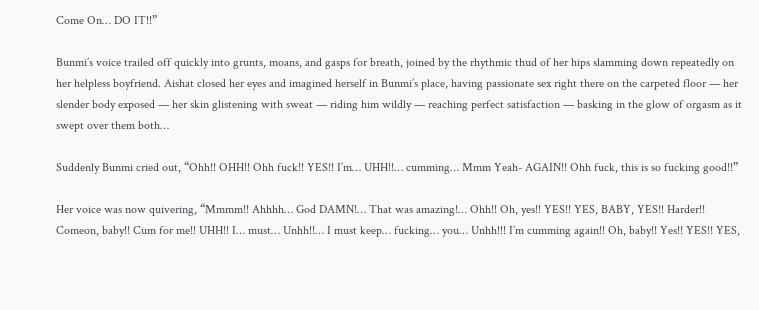Come On… DO IT!!”

Bunmi’s voice trailed off quickly into grunts, moans, and gasps for breath, joined by the rhythmic thud of her hips slamming down repeatedly on her helpless boyfriend. Aishat closed her eyes and imagined herself in Bunmi’s place, having passionate sex right there on the carpeted floor — her slender body exposed — her skin glistening with sweat — riding him wildly — reaching perfect satisfaction — basking in the glow of orgasm as it swept over them both…

Suddenly Bunmi cried out, “Ohh!! OHH!! Ohh fuck!! YES!! I’m… UHH!!… cumming… Mmm Yeah- AGAIN!! Ohh fuck, this is so fucking good!!”

Her voice was now quivering, “Mmmm!! Ahhhh… God DAMN!… That was amazing!… Ohh!! Oh, yes!! YES!! YES, BABY, YES!! Harder!! Comeon, baby!! Cum for me!! UHH!! I… must… Unhh!!… I must keep… fucking… you… Unhh!!! I’m cumming again!! Oh, baby!! Yes!! YES!! YES,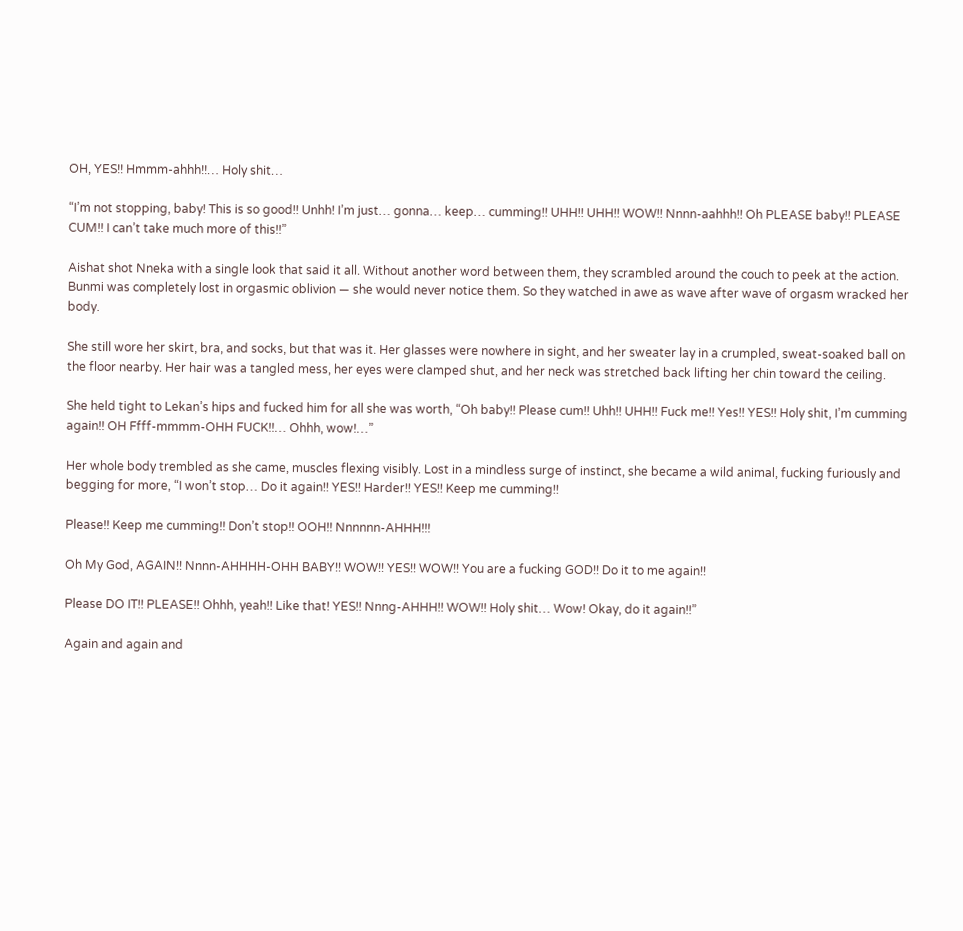OH, YES!! Hmmm-ahhh!!… Holy shit…

“I’m not stopping, baby! This is so good!! Unhh! I’m just… gonna… keep… cumming!! UHH!! UHH!! WOW!! Nnnn-aahhh!! Oh PLEASE baby!! PLEASE CUM!! I can’t take much more of this!!”

Aishat shot Nneka with a single look that said it all. Without another word between them, they scrambled around the couch to peek at the action. Bunmi was completely lost in orgasmic oblivion — she would never notice them. So they watched in awe as wave after wave of orgasm wracked her body.

She still wore her skirt, bra, and socks, but that was it. Her glasses were nowhere in sight, and her sweater lay in a crumpled, sweat-soaked ball on the floor nearby. Her hair was a tangled mess, her eyes were clamped shut, and her neck was stretched back lifting her chin toward the ceiling.

She held tight to Lekan’s hips and fucked him for all she was worth, “Oh baby!! Please cum!! Uhh!! UHH!! Fuck me!! Yes!! YES!! Holy shit, I’m cumming again!! OH Ffff-mmmm-OHH FUCK!!… Ohhh, wow!…”

Her whole body trembled as she came, muscles flexing visibly. Lost in a mindless surge of instinct, she became a wild animal, fucking furiously and begging for more, “I won’t stop… Do it again!! YES!! Harder!! YES!! Keep me cumming!!

Please!! Keep me cumming!! Don’t stop!! OOH!! Nnnnnn-AHHH!!!

Oh My God, AGAIN!! Nnnn-AHHHH-OHH BABY!! WOW!! YES!! WOW!! You are a fucking GOD!! Do it to me again!!

Please DO IT!! PLEASE!! Ohhh, yeah!! Like that! YES!! Nnng-AHHH!! WOW!! Holy shit… Wow! Okay, do it again!!”

Again and again and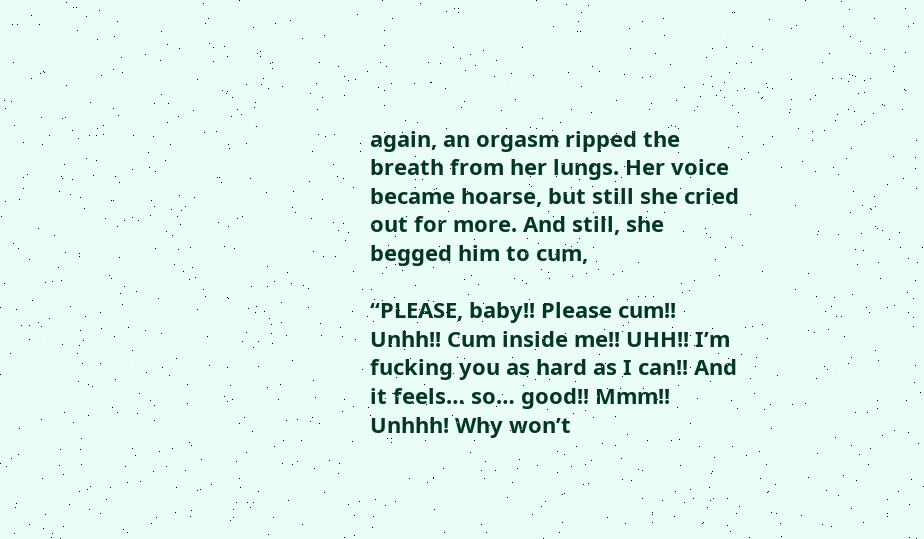again, an orgasm ripped the breath from her lungs. Her voice became hoarse, but still she cried out for more. And still, she begged him to cum,

“PLEASE, baby!! Please cum!! Unhh!! Cum inside me!! UHH!! I’m fucking you as hard as I can!! And it feels… so… good!! Mmm!! Unhhh! Why won’t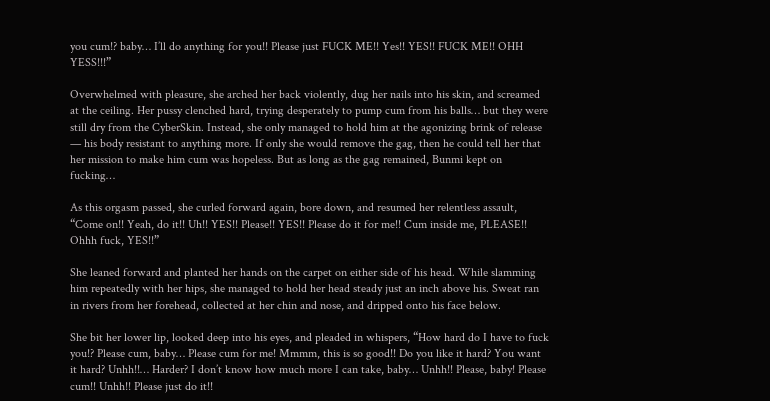you cum!? baby… I’ll do anything for you!! Please just FUCK ME!! Yes!! YES!! FUCK ME!! OHH YESS!!!”

Overwhelmed with pleasure, she arched her back violently, dug her nails into his skin, and screamed at the ceiling. Her pussy clenched hard, trying desperately to pump cum from his balls… but they were still dry from the CyberSkin. Instead, she only managed to hold him at the agonizing brink of release — his body resistant to anything more. If only she would remove the gag, then he could tell her that her mission to make him cum was hopeless. But as long as the gag remained, Bunmi kept on fucking…

As this orgasm passed, she curled forward again, bore down, and resumed her relentless assault, “Come on!! Yeah, do it!! Uh!! YES!! Please!! YES!! Please do it for me!! Cum inside me, PLEASE!! Ohhh fuck, YES!!”

She leaned forward and planted her hands on the carpet on either side of his head. While slamming him repeatedly with her hips, she managed to hold her head steady just an inch above his. Sweat ran in rivers from her forehead, collected at her chin and nose, and dripped onto his face below.

She bit her lower lip, looked deep into his eyes, and pleaded in whispers, “How hard do I have to fuck you!? Please cum, baby… Please cum for me! Mmmm, this is so good!! Do you like it hard? You want it hard? Unhh!!… Harder? I don’t know how much more I can take, baby… Unhh!! Please, baby! Please cum!! Unhh!! Please just do it!!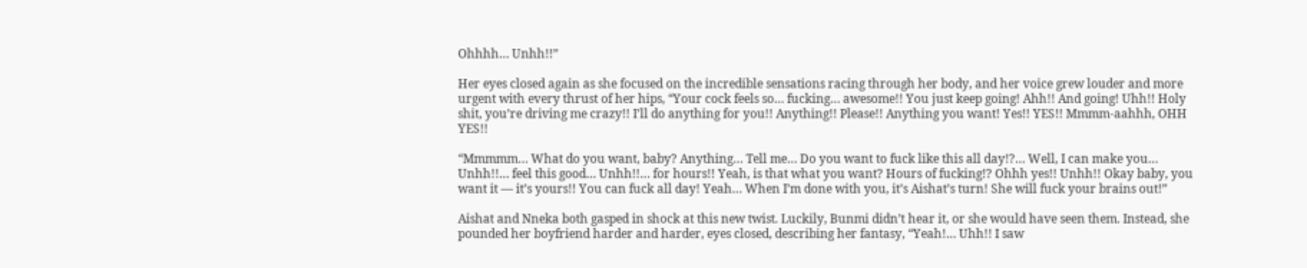Ohhhh… Unhh!!”

Her eyes closed again as she focused on the incredible sensations racing through her body, and her voice grew louder and more urgent with every thrust of her hips, “Your cock feels so… fucking… awesome!! You just keep going! Ahh!! And going! Uhh!! Holy shit, you’re driving me crazy!! I’ll do anything for you!! Anything!! Please!! Anything you want! Yes!! YES!! Mmmm-aahhh, OHH YES!!

“Mmmmm… What do you want, baby? Anything… Tell me… Do you want to fuck like this all day!?… Well, I can make you… Unhh!!… feel this good… Unhh!!… for hours!! Yeah, is that what you want? Hours of fucking!? Ohhh yes!! Unhh!! Okay baby, you want it — it’s yours!! You can fuck all day! Yeah… When I’m done with you, it’s Aishat’s turn! She will fuck your brains out!”

Aishat and Nneka both gasped in shock at this new twist. Luckily, Bunmi didn’t hear it, or she would have seen them. Instead, she pounded her boyfriend harder and harder, eyes closed, describing her fantasy, “Yeah!… Uhh!! I saw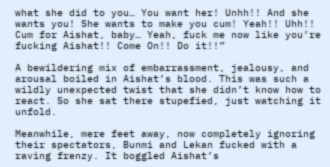what she did to you… You want her! Unhh!! And she wants you! She wants to make you cum! Yeah!! Uhh!! Cum for Aishat, baby… Yeah, fuck me now like you’re fucking Aishat!! Come On!! Do it!!”

A bewildering mix of embarrassment, jealousy, and arousal boiled in Aishat’s blood. This was such a wildly unexpected twist that she didn’t know how to react. So she sat there stupefied, just watching it unfold.

Meanwhile, mere feet away, now completely ignoring their spectators, Bunmi and Lekan fucked with a raving frenzy. It boggled Aishat’s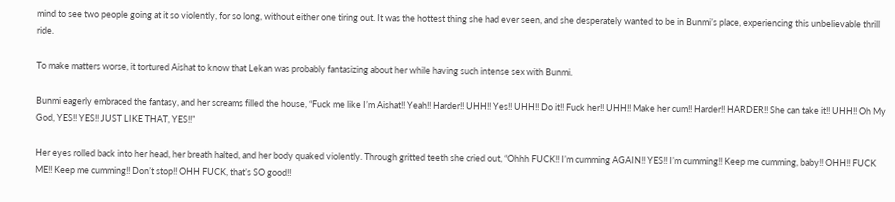mind to see two people going at it so violently, for so long, without either one tiring out. It was the hottest thing she had ever seen, and she desperately wanted to be in Bunmi’s place, experiencing this unbelievable thrill ride.

To make matters worse, it tortured Aishat to know that Lekan was probably fantasizing about her while having such intense sex with Bunmi.

Bunmi eagerly embraced the fantasy, and her screams filled the house, “Fuck me like I’m Aishat!! Yeah!! Harder!! UHH!! Yes!! UHH!! Do it!! Fuck her!! UHH!! Make her cum!! Harder!! HARDER!! She can take it!! UHH!! Oh My God, YES!! YES!! JUST LIKE THAT, YES!!”

Her eyes rolled back into her head, her breath halted, and her body quaked violently. Through gritted teeth she cried out, “Ohhh FUCK!! I’m cumming AGAIN!! YES!! I’m cumming!! Keep me cumming, baby!! OHH!! FUCK ME!! Keep me cumming!! Don’t stop!! OHH FUCK, that’s SO good!!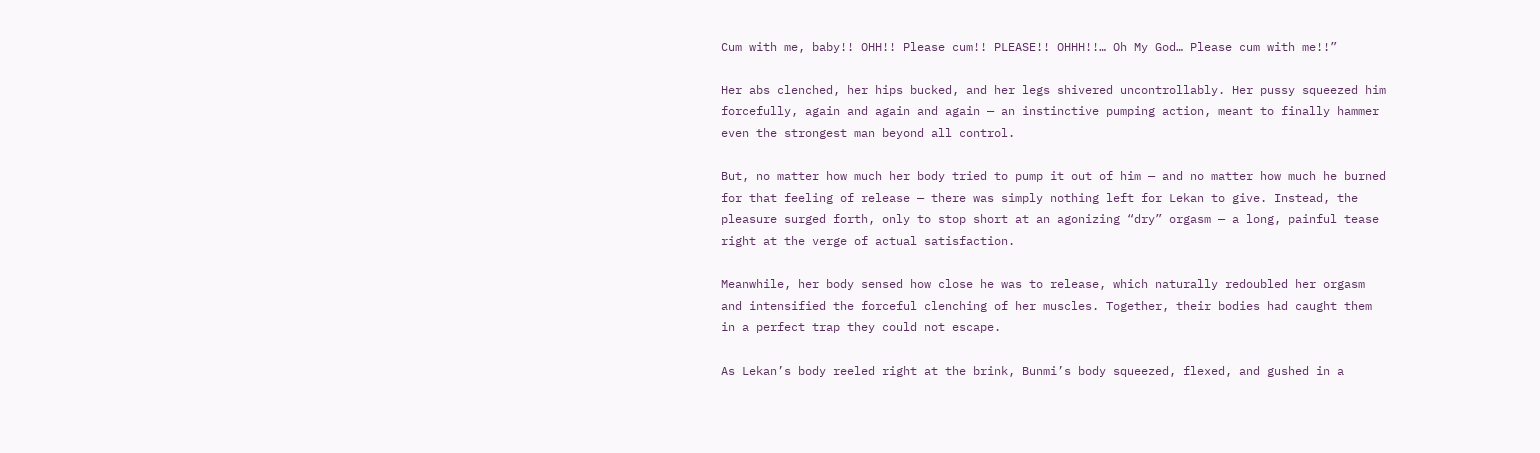Cum with me, baby!! OHH!! Please cum!! PLEASE!! OHHH!!… Oh My God… Please cum with me!!”

Her abs clenched, her hips bucked, and her legs shivered uncontrollably. Her pussy squeezed him forcefully, again and again and again — an instinctive pumping action, meant to finally hammer even the strongest man beyond all control.

But, no matter how much her body tried to pump it out of him — and no matter how much he burned for that feeling of release — there was simply nothing left for Lekan to give. Instead, the pleasure surged forth, only to stop short at an agonizing “dry” orgasm — a long, painful tease right at the verge of actual satisfaction.

Meanwhile, her body sensed how close he was to release, which naturally redoubled her orgasm and intensified the forceful clenching of her muscles. Together, their bodies had caught them in a perfect trap they could not escape.

As Lekan’s body reeled right at the brink, Bunmi’s body squeezed, flexed, and gushed in a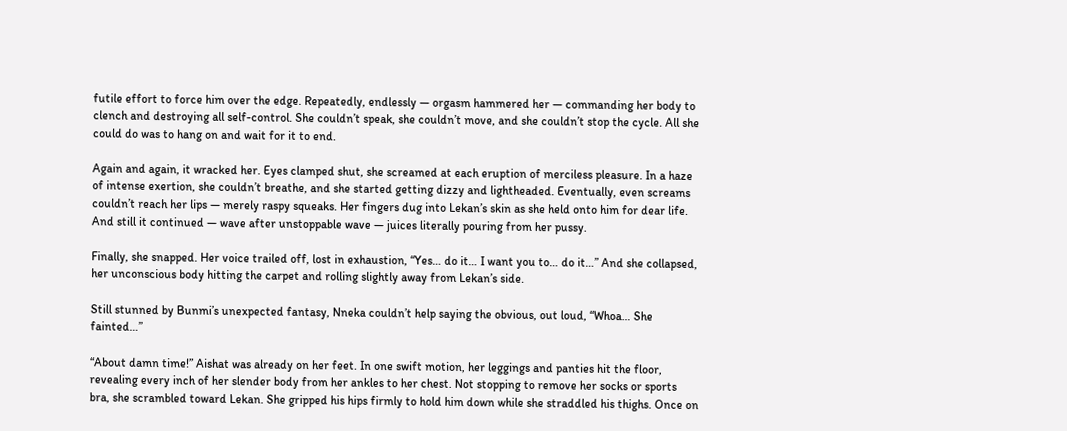futile effort to force him over the edge. Repeatedly, endlessly — orgasm hammered her — commanding her body to clench and destroying all self-control. She couldn’t speak, she couldn’t move, and she couldn’t stop the cycle. All she could do was to hang on and wait for it to end.

Again and again, it wracked her. Eyes clamped shut, she screamed at each eruption of merciless pleasure. In a haze of intense exertion, she couldn’t breathe, and she started getting dizzy and lightheaded. Eventually, even screams couldn’t reach her lips — merely raspy squeaks. Her fingers dug into Lekan’s skin as she held onto him for dear life. And still it continued — wave after unstoppable wave — juices literally pouring from her pussy.

Finally, she snapped. Her voice trailed off, lost in exhaustion, “Yes… do it… I want you to… do it…” And she collapsed, her unconscious body hitting the carpet and rolling slightly away from Lekan’s side.

Still stunned by Bunmi’s unexpected fantasy, Nneka couldn’t help saying the obvious, out loud, “Whoa… She fainted…”

“About damn time!” Aishat was already on her feet. In one swift motion, her leggings and panties hit the floor, revealing every inch of her slender body from her ankles to her chest. Not stopping to remove her socks or sports bra, she scrambled toward Lekan. She gripped his hips firmly to hold him down while she straddled his thighs. Once on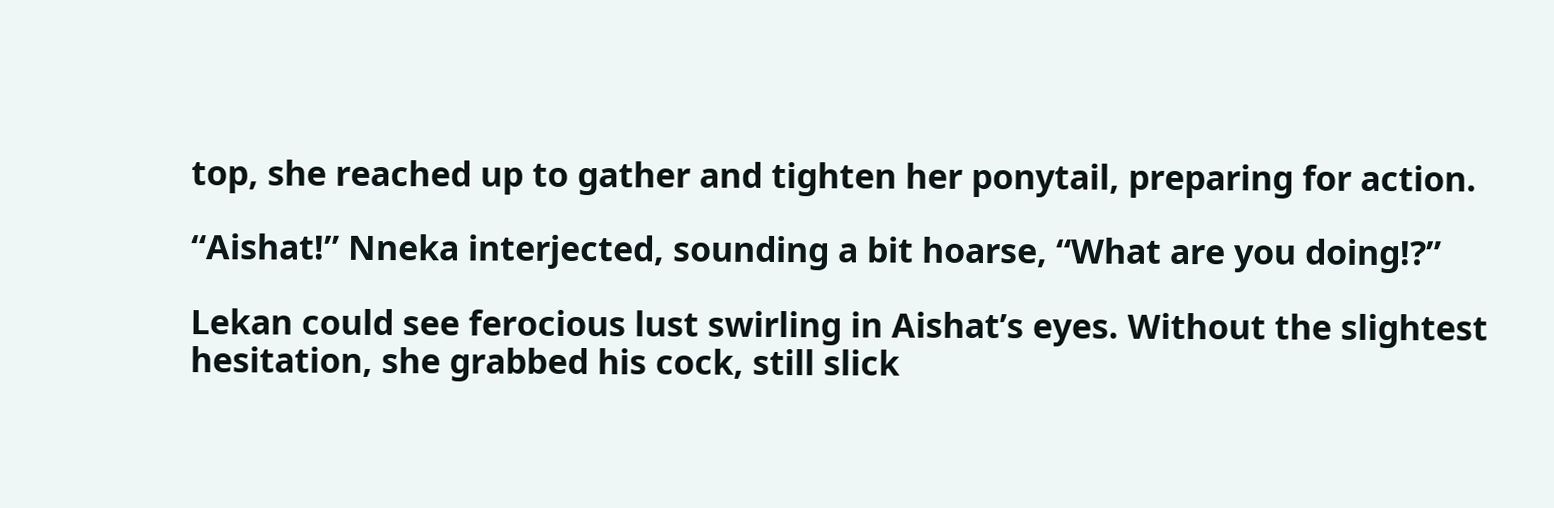top, she reached up to gather and tighten her ponytail, preparing for action.

“Aishat!” Nneka interjected, sounding a bit hoarse, “What are you doing!?”

Lekan could see ferocious lust swirling in Aishat’s eyes. Without the slightest hesitation, she grabbed his cock, still slick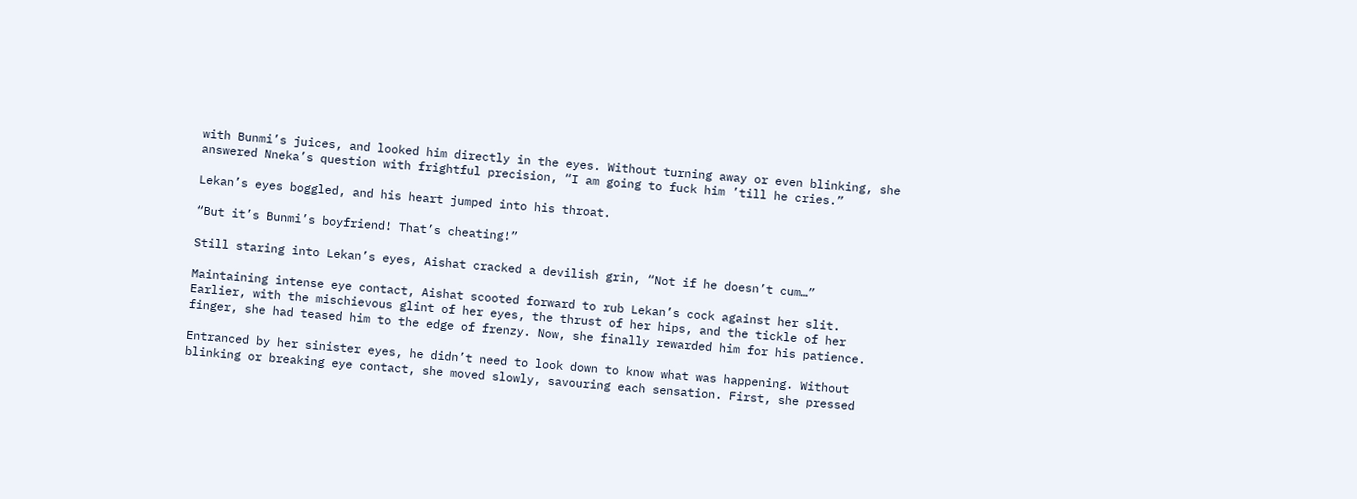with Bunmi’s juices, and looked him directly in the eyes. Without turning away or even blinking, she answered Nneka’s question with frightful precision, “I am going to fuck him ’till he cries.”

Lekan’s eyes boggled, and his heart jumped into his throat.

“But it’s Bunmi’s boyfriend! That’s cheating!”

Still staring into Lekan’s eyes, Aishat cracked a devilish grin, “Not if he doesn’t cum…”

Maintaining intense eye contact, Aishat scooted forward to rub Lekan’s cock against her slit. Earlier, with the mischievous glint of her eyes, the thrust of her hips, and the tickle of her finger, she had teased him to the edge of frenzy. Now, she finally rewarded him for his patience.

Entranced by her sinister eyes, he didn’t need to look down to know what was happening. Without blinking or breaking eye contact, she moved slowly, savouring each sensation. First, she pressed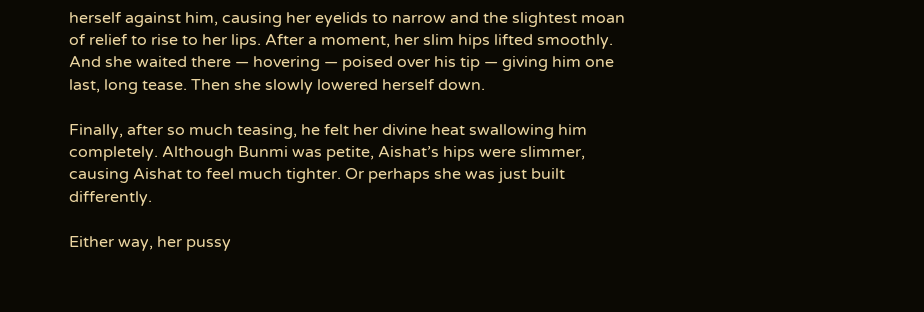herself against him, causing her eyelids to narrow and the slightest moan of relief to rise to her lips. After a moment, her slim hips lifted smoothly. And she waited there — hovering — poised over his tip — giving him one last, long tease. Then she slowly lowered herself down.

Finally, after so much teasing, he felt her divine heat swallowing him completely. Although Bunmi was petite, Aishat’s hips were slimmer, causing Aishat to feel much tighter. Or perhaps she was just built differently.

Either way, her pussy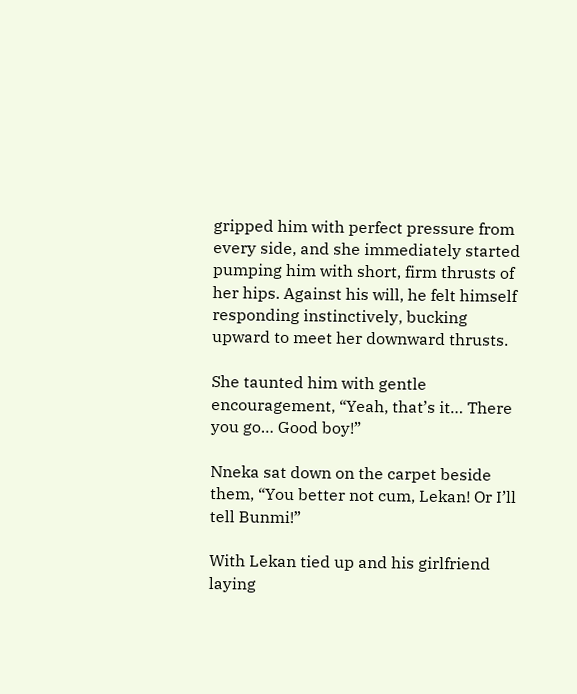gripped him with perfect pressure from every side, and she immediately started pumping him with short, firm thrusts of her hips. Against his will, he felt himself responding instinctively, bucking upward to meet her downward thrusts.

She taunted him with gentle encouragement, “Yeah, that’s it… There you go… Good boy!”

Nneka sat down on the carpet beside them, “You better not cum, Lekan! Or I’ll tell Bunmi!”

With Lekan tied up and his girlfriend laying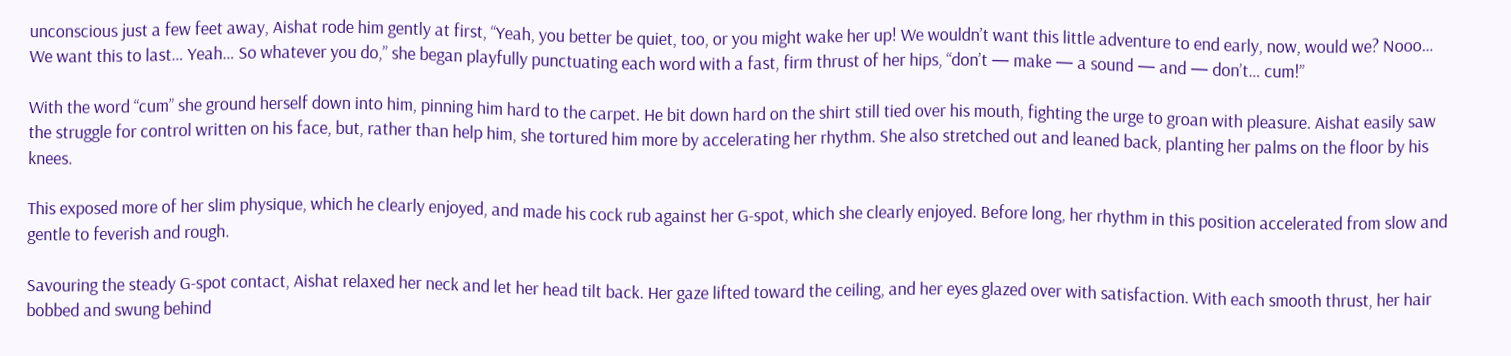unconscious just a few feet away, Aishat rode him gently at first, “Yeah, you better be quiet, too, or you might wake her up! We wouldn’t want this little adventure to end early, now, would we? Nooo… We want this to last… Yeah… So whatever you do,” she began playfully punctuating each word with a fast, firm thrust of her hips, “don’t — make — a sound — and — don’t… cum!”

With the word “cum” she ground herself down into him, pinning him hard to the carpet. He bit down hard on the shirt still tied over his mouth, fighting the urge to groan with pleasure. Aishat easily saw the struggle for control written on his face, but, rather than help him, she tortured him more by accelerating her rhythm. She also stretched out and leaned back, planting her palms on the floor by his knees.

This exposed more of her slim physique, which he clearly enjoyed, and made his cock rub against her G-spot, which she clearly enjoyed. Before long, her rhythm in this position accelerated from slow and gentle to feverish and rough.

Savouring the steady G-spot contact, Aishat relaxed her neck and let her head tilt back. Her gaze lifted toward the ceiling, and her eyes glazed over with satisfaction. With each smooth thrust, her hair bobbed and swung behind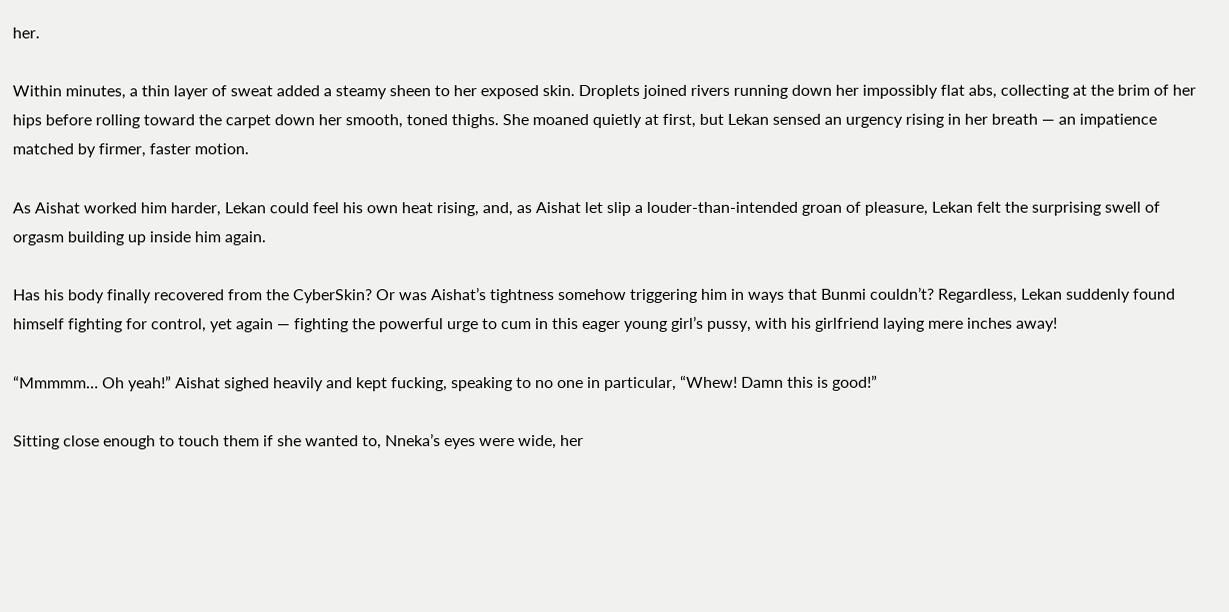her.

Within minutes, a thin layer of sweat added a steamy sheen to her exposed skin. Droplets joined rivers running down her impossibly flat abs, collecting at the brim of her hips before rolling toward the carpet down her smooth, toned thighs. She moaned quietly at first, but Lekan sensed an urgency rising in her breath — an impatience matched by firmer, faster motion.

As Aishat worked him harder, Lekan could feel his own heat rising, and, as Aishat let slip a louder-than-intended groan of pleasure, Lekan felt the surprising swell of orgasm building up inside him again.

Has his body finally recovered from the CyberSkin? Or was Aishat’s tightness somehow triggering him in ways that Bunmi couldn’t? Regardless, Lekan suddenly found himself fighting for control, yet again — fighting the powerful urge to cum in this eager young girl’s pussy, with his girlfriend laying mere inches away!

“Mmmmm… Oh yeah!” Aishat sighed heavily and kept fucking, speaking to no one in particular, “Whew! Damn this is good!”

Sitting close enough to touch them if she wanted to, Nneka’s eyes were wide, her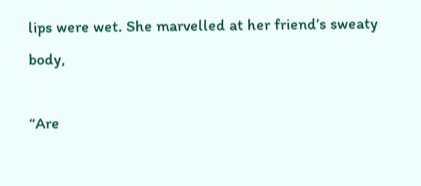lips were wet. She marvelled at her friend’s sweaty body,

“Are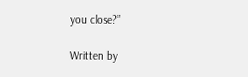you close?”

Written by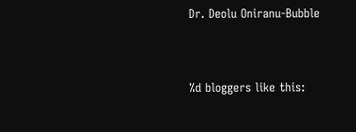Dr. Deolu Oniranu-Bubble


%d bloggers like this: